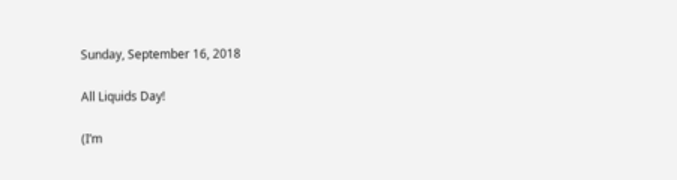Sunday, September 16, 2018

All Liquids Day!

(I’m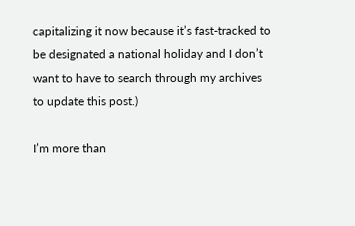capitalizing it now because it’s fast-tracked to be designated a national holiday and I don’t want to have to search through my archives to update this post.)

I’m more than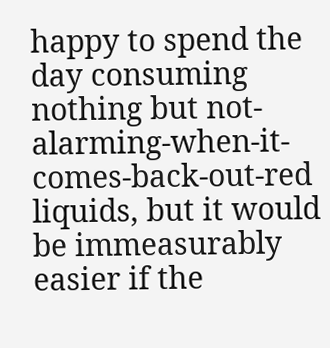happy to spend the day consuming nothing but not-alarming-when-it-comes-back-out-red liquids, but it would be immeasurably easier if the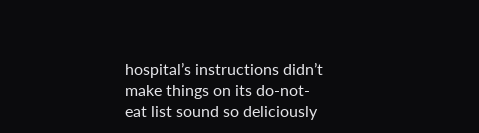hospital’s instructions didn’t make things on its do-not-eat list sound so deliciously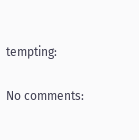tempting:

No comments: